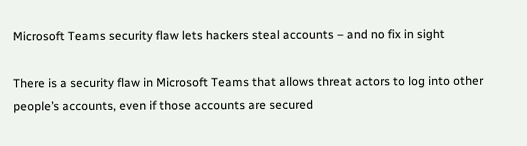Microsoft Teams security flaw lets hackers steal accounts – and no fix in sight

There is a security flaw in Microsoft Teams that allows threat actors to log into other people’s accounts, even if those accounts are secured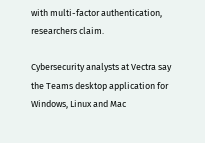with multi-factor authentication, researchers claim.

Cybersecurity analysts at Vectra say the Teams desktop application for Windows, Linux and Mac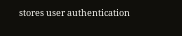stores user authentication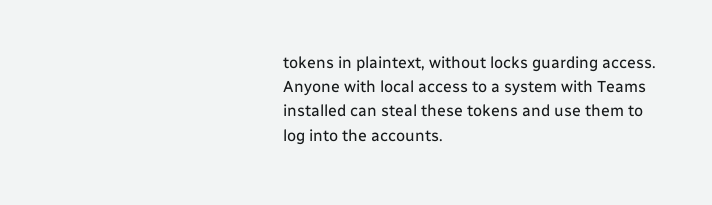tokens in plaintext, without locks guarding access. Anyone with local access to a system with Teams installed can steal these tokens and use them to log into the accounts.